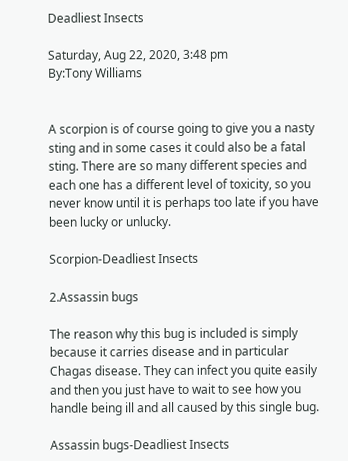Deadliest Insects

Saturday, Aug 22, 2020, 3:48 pm
By:Tony Williams


A scorpion is of course going to give you a nasty sting and in some cases it could also be a fatal sting. There are so many different species and each one has a different level of toxicity, so you never know until it is perhaps too late if you have been lucky or unlucky.

Scorpion-Deadliest Insects

2.Assassin bugs

The reason why this bug is included is simply because it carries disease and in particular Chagas disease. They can infect you quite easily and then you just have to wait to see how you handle being ill and all caused by this single bug.

Assassin bugs-Deadliest Insects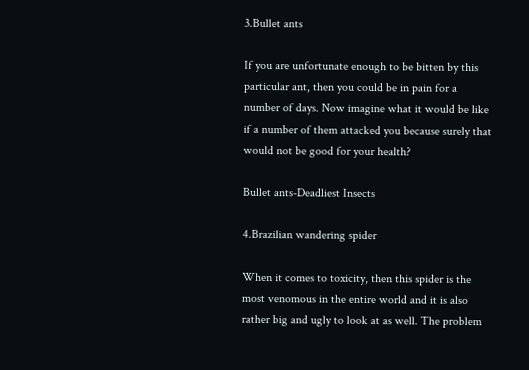3.Bullet ants

If you are unfortunate enough to be bitten by this particular ant, then you could be in pain for a number of days. Now imagine what it would be like if a number of them attacked you because surely that would not be good for your health?

Bullet ants-Deadliest Insects

4.Brazilian wandering spider

When it comes to toxicity, then this spider is the most venomous in the entire world and it is also rather big and ugly to look at as well. The problem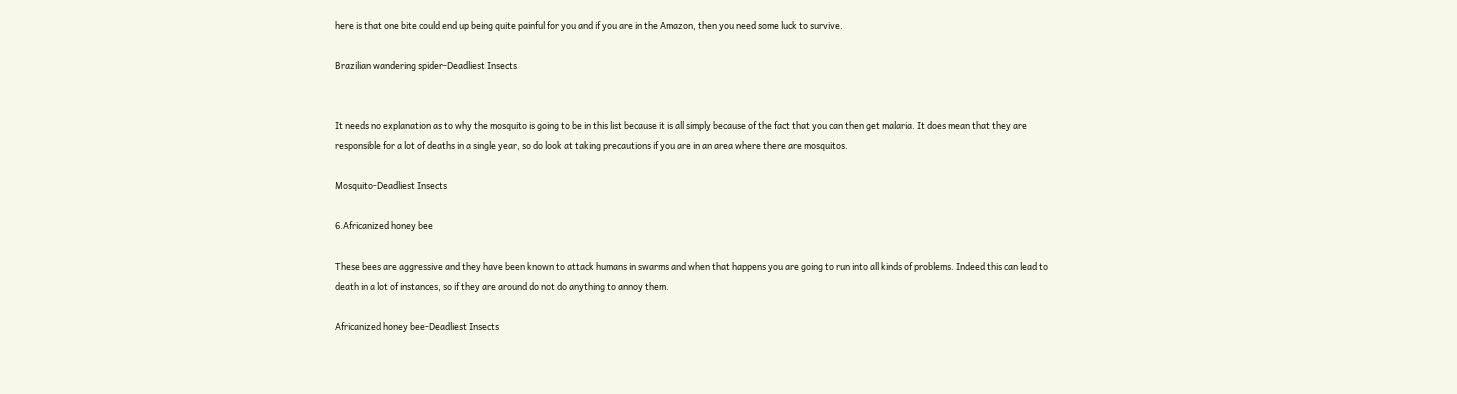here is that one bite could end up being quite painful for you and if you are in the Amazon, then you need some luck to survive.

Brazilian wandering spider-Deadliest Insects


It needs no explanation as to why the mosquito is going to be in this list because it is all simply because of the fact that you can then get malaria. It does mean that they are responsible for a lot of deaths in a single year, so do look at taking precautions if you are in an area where there are mosquitos.

Mosquito-Deadliest Insects

6.Africanized honey bee

These bees are aggressive and they have been known to attack humans in swarms and when that happens you are going to run into all kinds of problems. Indeed this can lead to death in a lot of instances, so if they are around do not do anything to annoy them.

Africanized honey bee-Deadliest Insects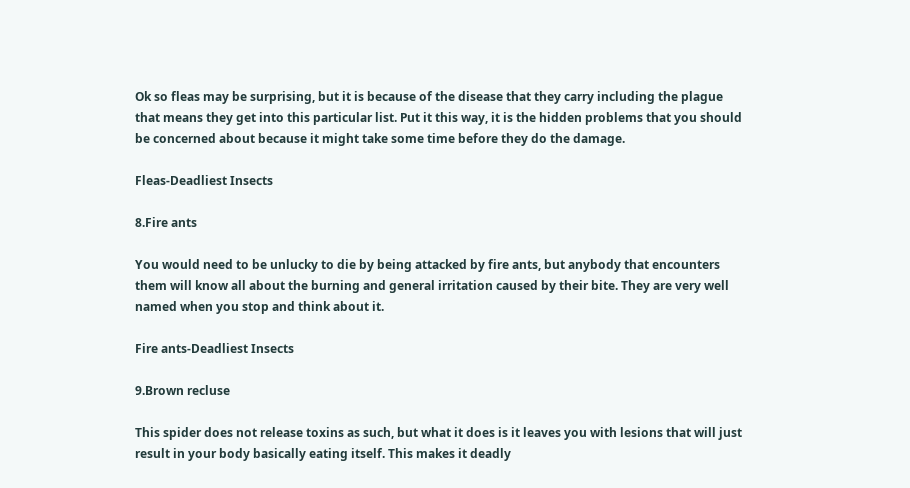Ok so fleas may be surprising, but it is because of the disease that they carry including the plague that means they get into this particular list. Put it this way, it is the hidden problems that you should be concerned about because it might take some time before they do the damage.

Fleas-Deadliest Insects

8.Fire ants

You would need to be unlucky to die by being attacked by fire ants, but anybody that encounters them will know all about the burning and general irritation caused by their bite. They are very well named when you stop and think about it.

Fire ants-Deadliest Insects

9.Brown recluse

This spider does not release toxins as such, but what it does is it leaves you with lesions that will just result in your body basically eating itself. This makes it deadly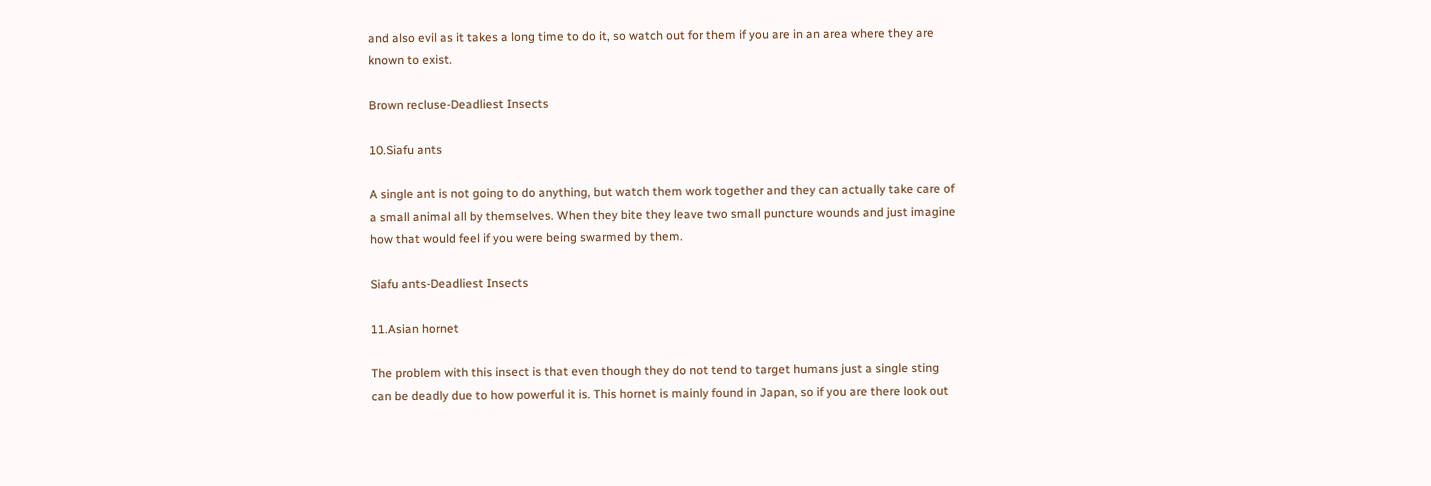and also evil as it takes a long time to do it, so watch out for them if you are in an area where they are known to exist.

Brown recluse-Deadliest Insects

10.Siafu ants

A single ant is not going to do anything, but watch them work together and they can actually take care of a small animal all by themselves. When they bite they leave two small puncture wounds and just imagine how that would feel if you were being swarmed by them.

Siafu ants-Deadliest Insects

11.Asian hornet

The problem with this insect is that even though they do not tend to target humans just a single sting can be deadly due to how powerful it is. This hornet is mainly found in Japan, so if you are there look out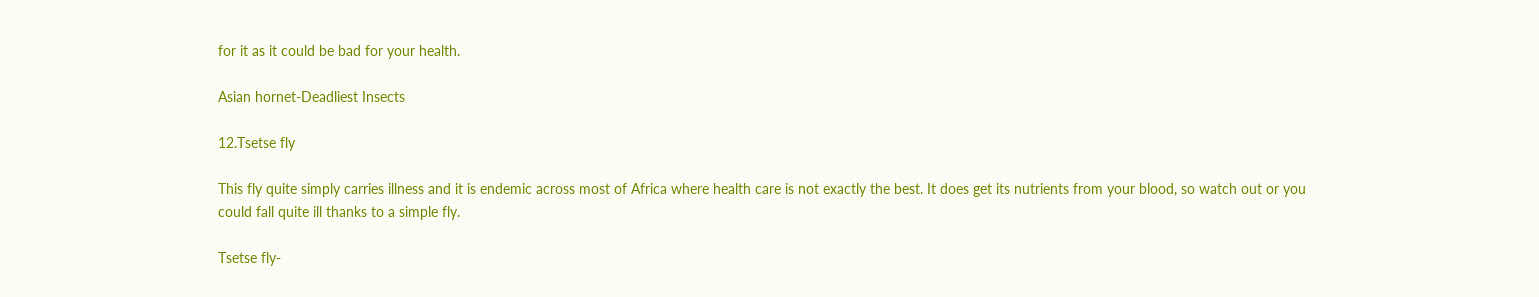for it as it could be bad for your health.

Asian hornet-Deadliest Insects

12.Tsetse fly

This fly quite simply carries illness and it is endemic across most of Africa where health care is not exactly the best. It does get its nutrients from your blood, so watch out or you could fall quite ill thanks to a simple fly.

Tsetse fly-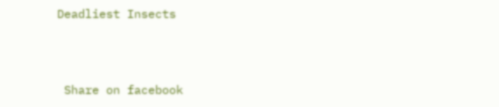Deadliest Insects



 Share on facebook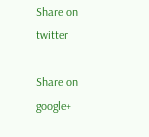Share on twitter

Share on google+